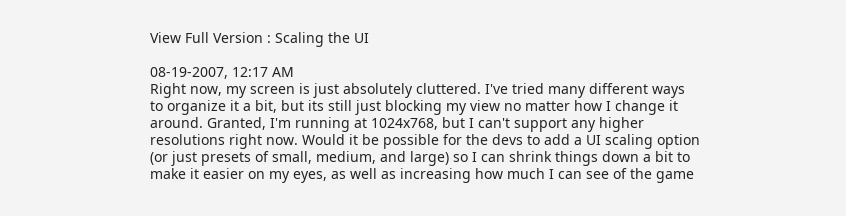View Full Version : Scaling the UI

08-19-2007, 12:17 AM
Right now, my screen is just absolutely cluttered. I've tried many different ways to organize it a bit, but its still just blocking my view no matter how I change it around. Granted, I'm running at 1024x768, but I can't support any higher resolutions right now. Would it be possible for the devs to add a UI scaling option (or just presets of small, medium, and large) so I can shrink things down a bit to make it easier on my eyes, as well as increasing how much I can see of the game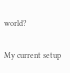world?

My current setup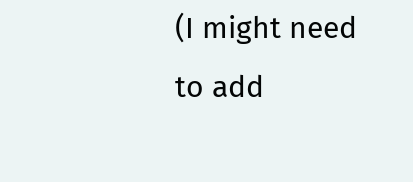(I might need to add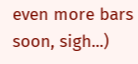even more bars soon, sigh...)